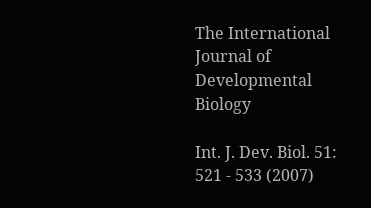The International Journal of Developmental Biology

Int. J. Dev. Biol. 51: 521 - 533 (2007)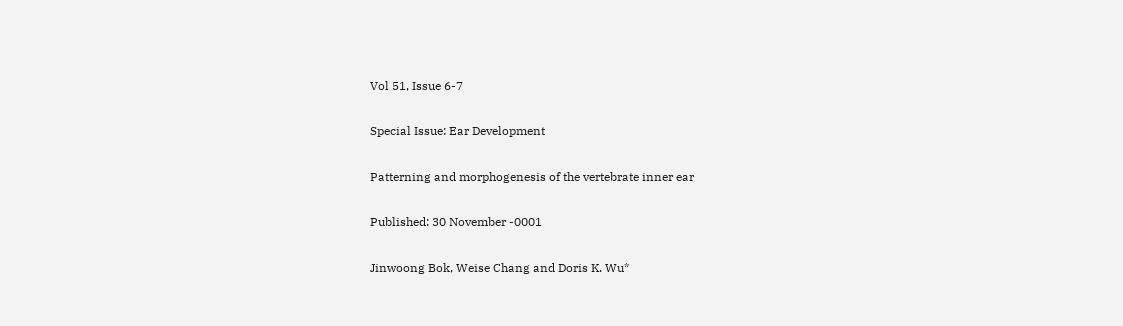Vol 51, Issue 6-7

Special Issue: Ear Development

Patterning and morphogenesis of the vertebrate inner ear

Published: 30 November -0001

Jinwoong Bok, Weise Chang and Doris K. Wu*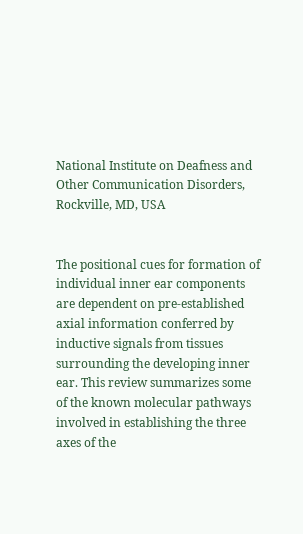National Institute on Deafness and Other Communication Disorders, Rockville, MD, USA


The positional cues for formation of individual inner ear components are dependent on pre-established axial information conferred by inductive signals from tissues surrounding the developing inner ear. This review summarizes some of the known molecular pathways involved in establishing the three axes of the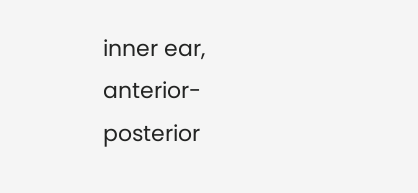inner ear, anterior-posterior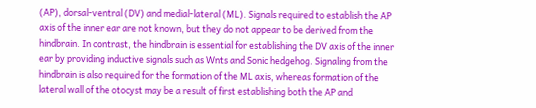(AP), dorsal-ventral (DV) and medial-lateral (ML). Signals required to establish the AP axis of the inner ear are not known, but they do not appear to be derived from the hindbrain. In contrast, the hindbrain is essential for establishing the DV axis of the inner ear by providing inductive signals such as Wnts and Sonic hedgehog. Signaling from the hindbrain is also required for the formation of the ML axis, whereas formation of the lateral wall of the otocyst may be a result of first establishing both the AP and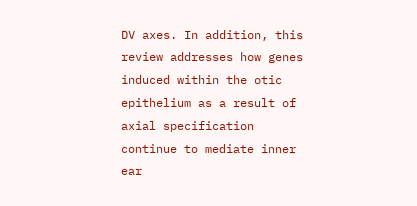DV axes. In addition, this review addresses how genes induced within the otic epithelium as a result of axial specification continue to mediate inner ear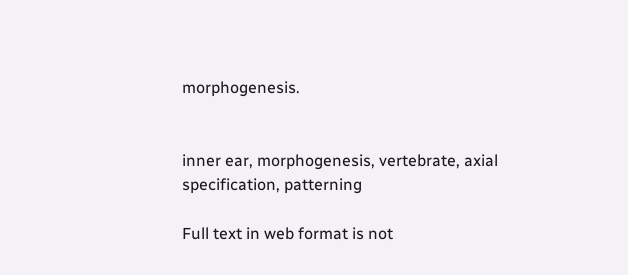morphogenesis.


inner ear, morphogenesis, vertebrate, axial specification, patterning

Full text in web format is not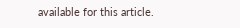available for this article.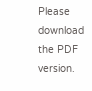Please download the PDF version.